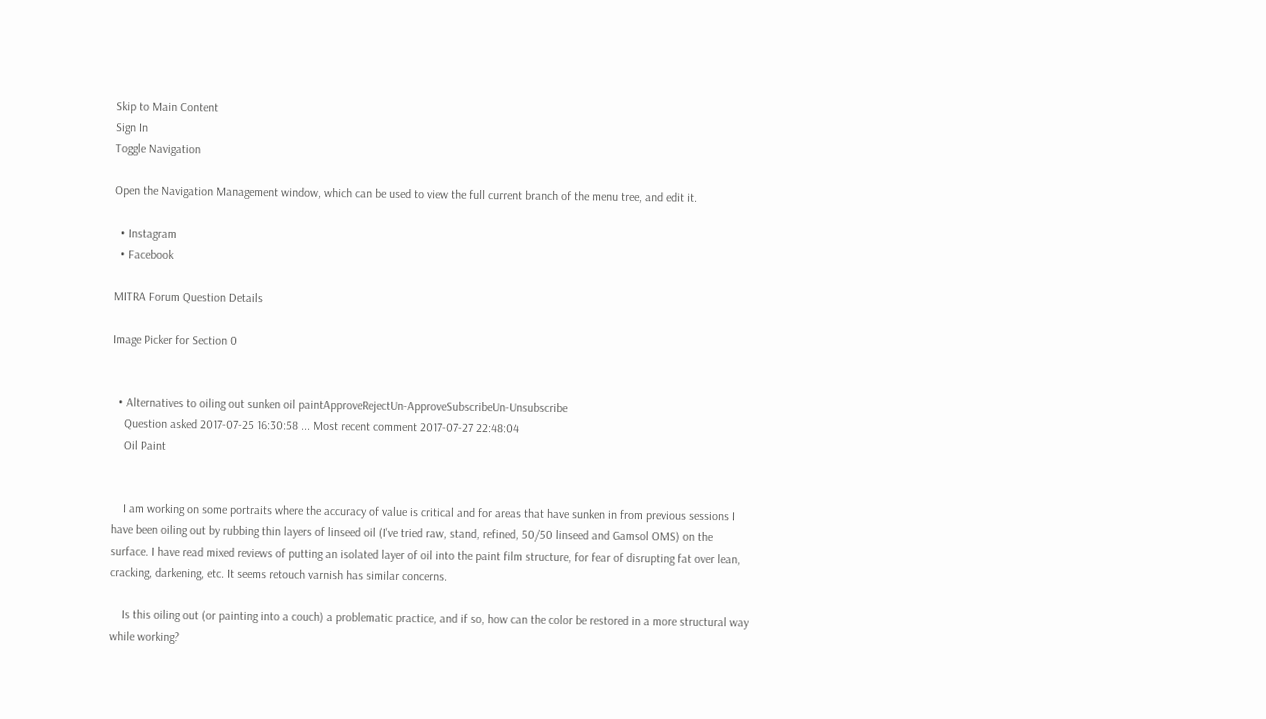Skip to Main Content
Sign In
Toggle Navigation

Open the Navigation Management window, which can be used to view the full current branch of the menu tree, and edit it.

  • Instagram
  • Facebook

MITRA Forum Question Details

Image Picker for Section 0


  • Alternatives to oiling out sunken oil paintApproveRejectUn-ApproveSubscribeUn-Unsubscribe
    Question asked 2017-07-25 16:30:58 ... Most recent comment 2017-07-27 22:48:04
    Oil Paint


    I am working on some portraits where the accuracy of value is critical and for areas that have sunken in from previous sessions I have been oiling out by rubbing thin layers of linseed oil (I've tried raw, stand, refined, 50/50 linseed and Gamsol OMS) on the surface. I have read mixed reviews of putting an isolated layer of oil into the paint film structure, for fear of disrupting fat over lean, cracking, darkening, etc. It seems retouch varnish has similar concerns.

    Is this oiling out (or painting into a couch) a problematic practice, and if so, how can the color be restored in a more structural way while working?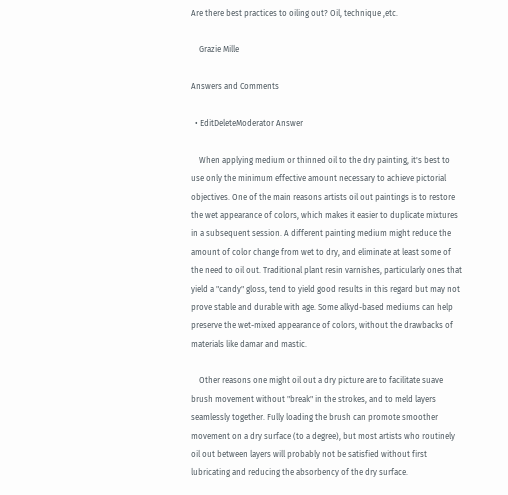Are there best practices to oiling out? Oil, technique ,etc.

    Grazie Mille

Answers and Comments

  • EditDeleteModerator Answer

    When applying medium or thinned oil to the dry painting, it's best to use only the minimum effective amount necessary to achieve pictorial objectives. One of the main reasons artists oil out paintings is to restore the wet appearance of colors, which makes it easier to duplicate mixtures in a subsequent session. A different painting medium might reduce the amount of color change from wet to dry, and eliminate at least some of the need to oil out. Traditional plant resin varnishes, particularly ones that yield a "candy" gloss, tend to yield good results in this regard but may not prove stable and durable with age. Some alkyd-based mediums can help preserve the wet-mixed appearance of colors, without the drawbacks of materials like damar and mastic.

    Other reasons one might oil out a dry picture are to facilitate suave brush movement without "break" in the strokes, and to meld layers seamlessly together. Fully loading the brush can promote smoother movement on a dry surface (to a degree), but most artists who routinely oil out between layers will probably not be satisfied without first lubricating and reducing the absorbency of the dry surface.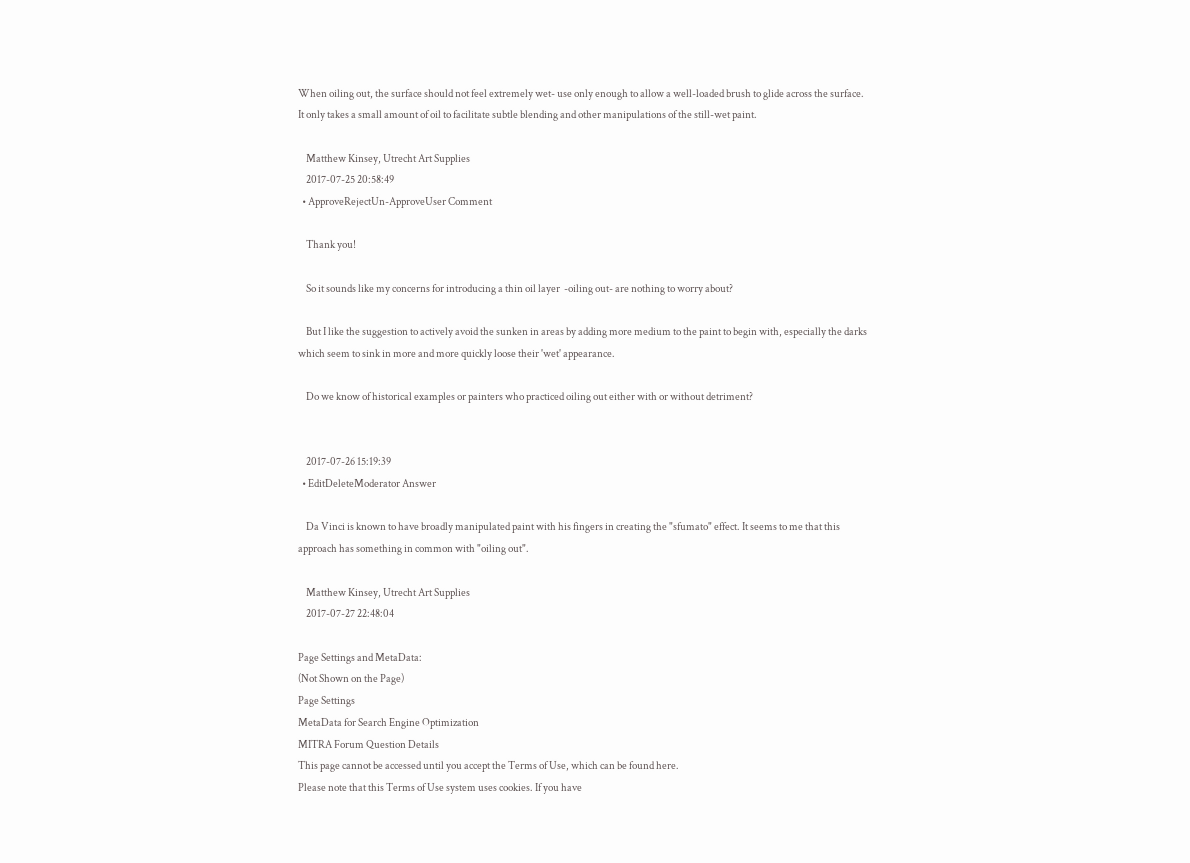When oiling out, the surface should not feel extremely wet- use only enough to allow a well-loaded brush to glide across the surface. It only takes a small amount of oil to facilitate subtle blending and other manipulations of the still-wet paint.

    Matthew Kinsey, Utrecht Art Supplies
    2017-07-25 20:58:49
  • ApproveRejectUn-ApproveUser Comment

    Thank you!

    So it sounds like my concerns for introducing a thin oil layer  -oiling out- are nothing to worry about?

    But I like the suggestion to actively avoid the sunken in areas by adding more medium to the paint to begin with, especially the darks which seem to sink in more and more quickly loose their 'wet' appearance.

    Do we know of historical examples or painters who practiced oiling out either with or without detriment?


    2017-07-26 15:19:39
  • EditDeleteModerator Answer

    Da Vinci is known to have broadly manipulated paint with his fingers in creating the "sfumato" effect. It seems to me that this approach has something in common with "oiling out".

    Matthew Kinsey, Utrecht Art Supplies
    2017-07-27 22:48:04

Page Settings and MetaData:
(Not Shown on the Page)
Page Settings
MetaData for Search Engine Optimization
MITRA Forum Question Details
This page cannot be accessed until you accept the Terms of Use, which can be found here.
Please note that this Terms of Use system uses cookies. If you have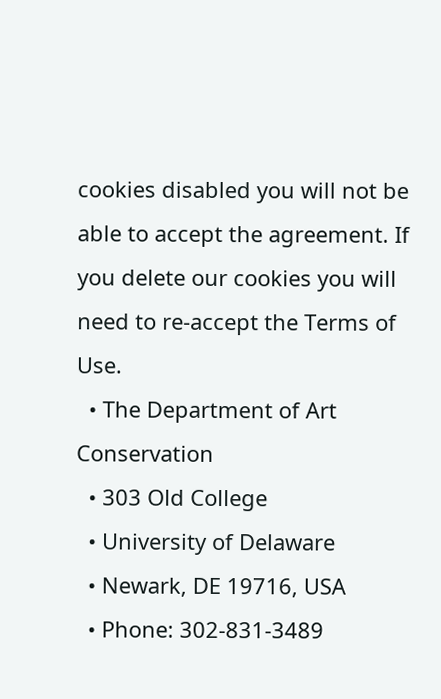cookies disabled you will not be able to accept the agreement. If you delete our cookies you will need to re-accept the Terms of Use.
  • The Department of Art Conservation
  • 303 Old College
  • University of Delaware
  • Newark, DE 19716, USA
  • Phone: 302-831-3489